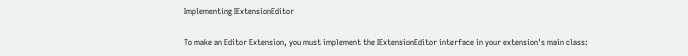Implementing IExtensionEditor

To make an Editor Extension, you must implement the IExtensionEditor interface in your extension's main class: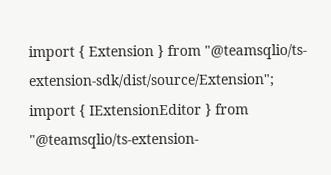import { Extension } from "@teamsqlio/ts-extension-sdk/dist/source/Extension";
import { IExtensionEditor } from "@teamsqlio/ts-extension-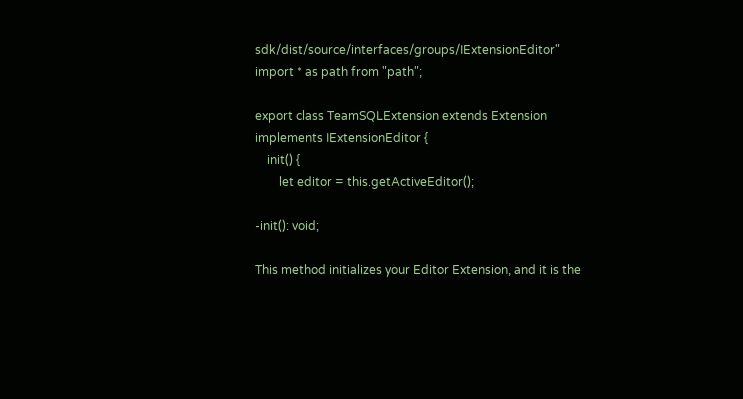sdk/dist/source/interfaces/groups/IExtensionEditor"
import * as path from "path";

export class TeamSQLExtension extends Extension implements IExtensionEditor {
    init() {
        let editor = this.getActiveEditor();

-init(): void;

This method initializes your Editor Extension, and it is the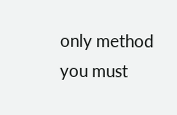only method you must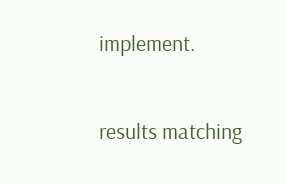implement.

results matching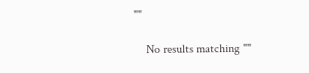""

    No results matching ""